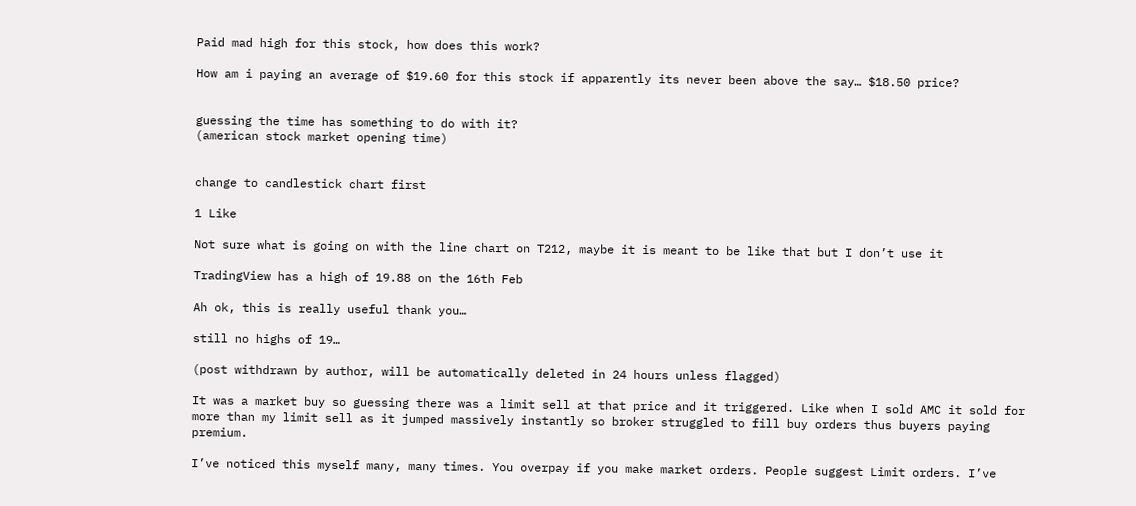Paid mad high for this stock, how does this work?

How am i paying an average of $19.60 for this stock if apparently its never been above the say… $18.50 price?


guessing the time has something to do with it?
(american stock market opening time)


change to candlestick chart first

1 Like

Not sure what is going on with the line chart on T212, maybe it is meant to be like that but I don’t use it

TradingView has a high of 19.88 on the 16th Feb

Ah ok, this is really useful thank you…

still no highs of 19…

(post withdrawn by author, will be automatically deleted in 24 hours unless flagged)

It was a market buy so guessing there was a limit sell at that price and it triggered. Like when I sold AMC it sold for more than my limit sell as it jumped massively instantly so broker struggled to fill buy orders thus buyers paying premium.

I’ve noticed this myself many, many times. You overpay if you make market orders. People suggest Limit orders. I’ve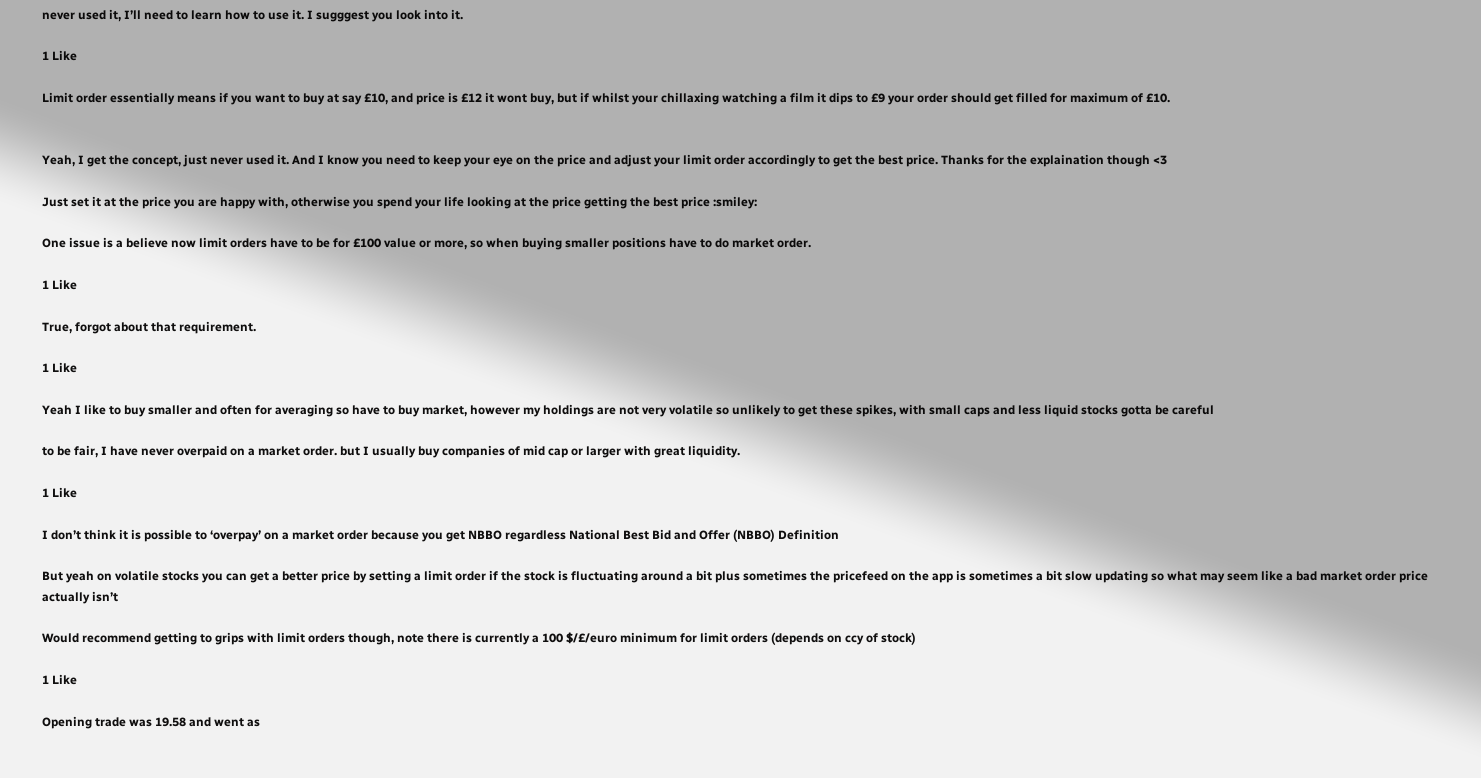never used it, I’ll need to learn how to use it. I sugggest you look into it.

1 Like

Limit order essentially means if you want to buy at say £10, and price is £12 it wont buy, but if whilst your chillaxing watching a film it dips to £9 your order should get filled for maximum of £10.


Yeah, I get the concept, just never used it. And I know you need to keep your eye on the price and adjust your limit order accordingly to get the best price. Thanks for the explaination though <3

Just set it at the price you are happy with, otherwise you spend your life looking at the price getting the best price :smiley:

One issue is a believe now limit orders have to be for £100 value or more, so when buying smaller positions have to do market order.

1 Like

True, forgot about that requirement.

1 Like

Yeah I like to buy smaller and often for averaging so have to buy market, however my holdings are not very volatile so unlikely to get these spikes, with small caps and less liquid stocks gotta be careful

to be fair, I have never overpaid on a market order. but I usually buy companies of mid cap or larger with great liquidity.

1 Like

I don’t think it is possible to ‘overpay’ on a market order because you get NBBO regardless National Best Bid and Offer (NBBO) Definition

But yeah on volatile stocks you can get a better price by setting a limit order if the stock is fluctuating around a bit plus sometimes the pricefeed on the app is sometimes a bit slow updating so what may seem like a bad market order price actually isn’t

Would recommend getting to grips with limit orders though, note there is currently a 100 $/£/euro minimum for limit orders (depends on ccy of stock)

1 Like

Opening trade was 19.58 and went as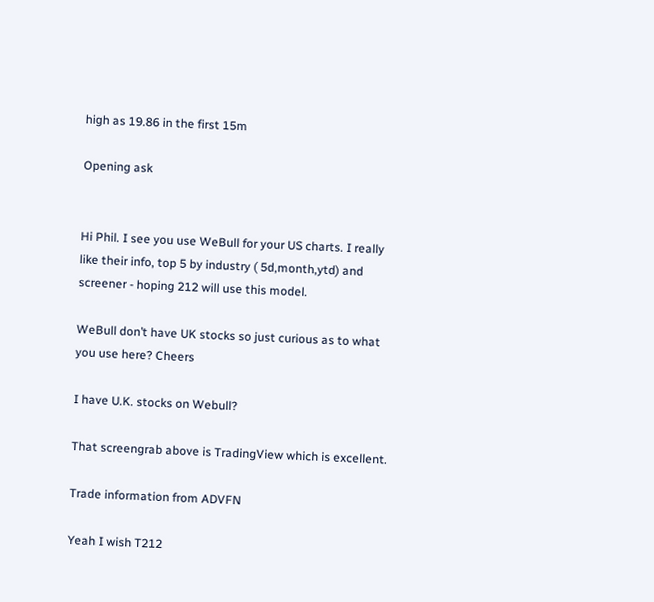high as 19.86 in the first 15m

Opening ask


Hi Phil. I see you use WeBull for your US charts. I really like their info, top 5 by industry ( 5d,month,ytd) and screener - hoping 212 will use this model.

WeBull don’t have UK stocks so just curious as to what you use here? Cheers

I have U.K. stocks on Webull?

That screengrab above is TradingView which is excellent.

Trade information from ADVFN

Yeah I wish T212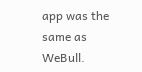app was the same as WeBull.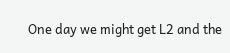One day we might get L2 and the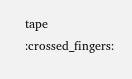tape :crossed_fingers: